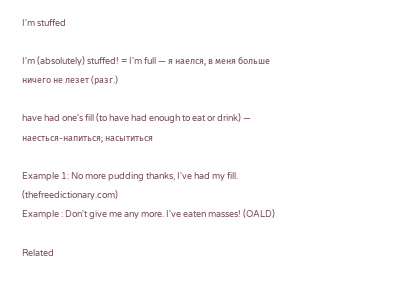I'm stuffed

I'm (absolutely) stuffed! = I'm full — я наелся, в меня больше ничего не лезет (разг.)

have had one's fill (to have had enough to eat or drink) — наесться-напиться; насытиться

Example 1: No more pudding thanks, I've had my fill. (thefreedictionary.com)
Example : Don't give me any more. I've eaten masses! (OALD)

Related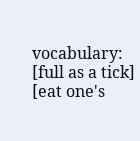vocabulary:
[full as a tick]
[eat one's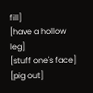fill]
[have a hollow leg]
[stuff one's face]
[pig out]